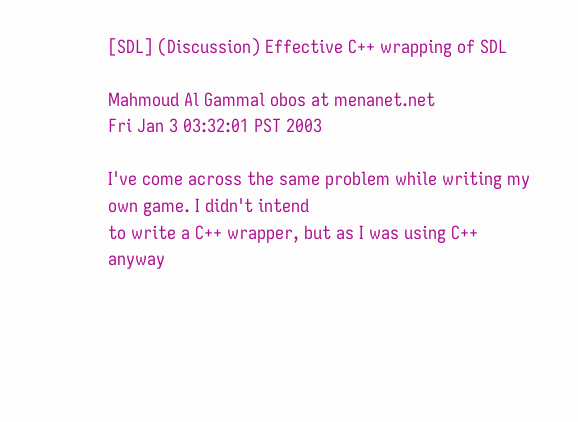[SDL] (Discussion) Effective C++ wrapping of SDL

Mahmoud Al Gammal obos at menanet.net
Fri Jan 3 03:32:01 PST 2003

I've come across the same problem while writing my own game. I didn't intend
to write a C++ wrapper, but as I was using C++ anyway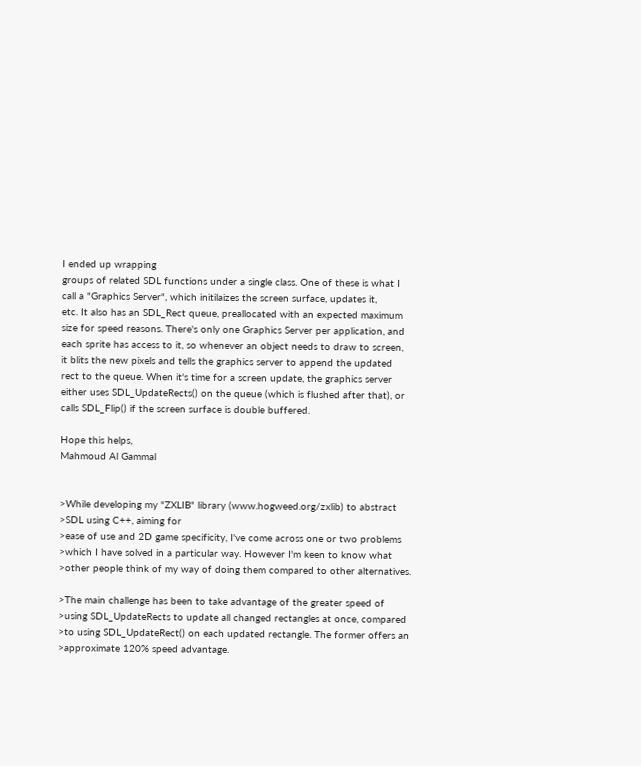I ended up wrapping
groups of related SDL functions under a single class. One of these is what I
call a "Graphics Server", which initilaizes the screen surface, updates it,
etc. It also has an SDL_Rect queue, preallocated with an expected maximum
size for speed reasons. There's only one Graphics Server per application, and
each sprite has access to it, so whenever an object needs to draw to screen,
it blits the new pixels and tells the graphics server to append the updated
rect to the queue. When it's time for a screen update, the graphics server
either uses SDL_UpdateRects() on the queue (which is flushed after that), or
calls SDL_Flip() if the screen surface is double buffered.

Hope this helps,
Mahmoud Al Gammal


>While developing my "ZXLIB" library (www.hogweed.org/zxlib) to abstract
>SDL using C++, aiming for
>ease of use and 2D game specificity, I've come across one or two problems
>which I have solved in a particular way. However I'm keen to know what
>other people think of my way of doing them compared to other alternatives.

>The main challenge has been to take advantage of the greater speed of
>using SDL_UpdateRects to update all changed rectangles at once, compared
>to using SDL_UpdateRect() on each updated rectangle. The former offers an
>approximate 120% speed advantage.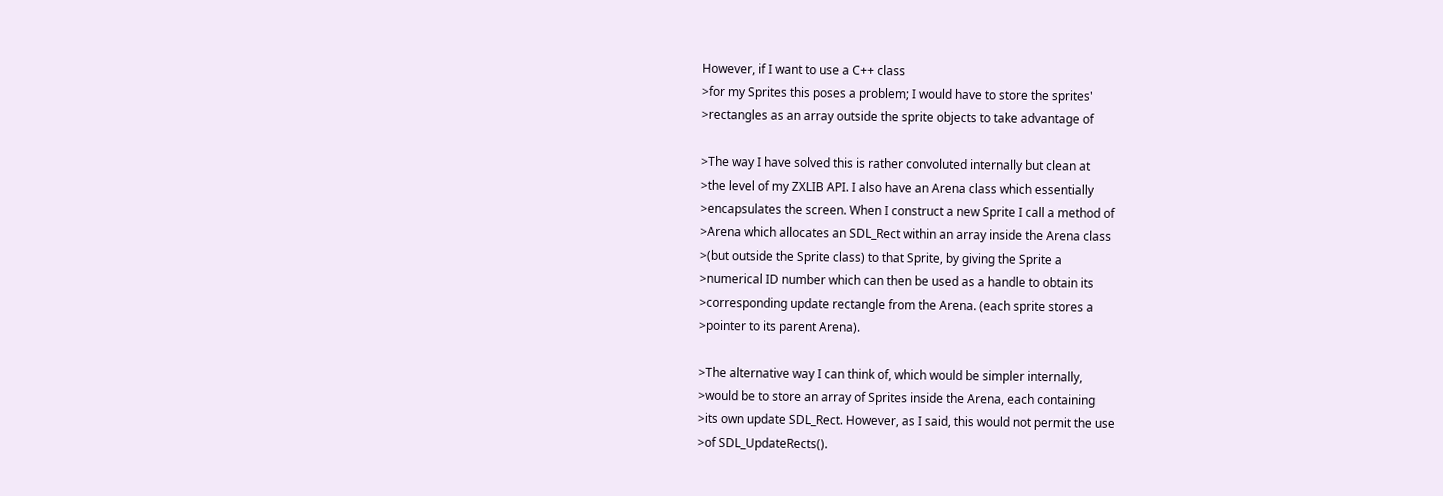However, if I want to use a C++ class
>for my Sprites this poses a problem; I would have to store the sprites'
>rectangles as an array outside the sprite objects to take advantage of

>The way I have solved this is rather convoluted internally but clean at
>the level of my ZXLIB API. I also have an Arena class which essentially
>encapsulates the screen. When I construct a new Sprite I call a method of
>Arena which allocates an SDL_Rect within an array inside the Arena class
>(but outside the Sprite class) to that Sprite, by giving the Sprite a
>numerical ID number which can then be used as a handle to obtain its
>corresponding update rectangle from the Arena. (each sprite stores a
>pointer to its parent Arena).

>The alternative way I can think of, which would be simpler internally,
>would be to store an array of Sprites inside the Arena, each containing
>its own update SDL_Rect. However, as I said, this would not permit the use
>of SDL_UpdateRects().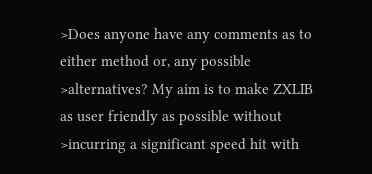>Does anyone have any comments as to either method or, any possible
>alternatives? My aim is to make ZXLIB as user friendly as possible without
>incurring a significant speed hit with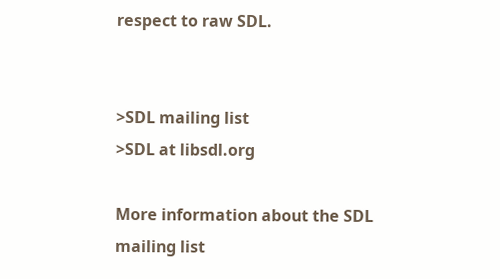respect to raw SDL.


>SDL mailing list
>SDL at libsdl.org

More information about the SDL mailing list